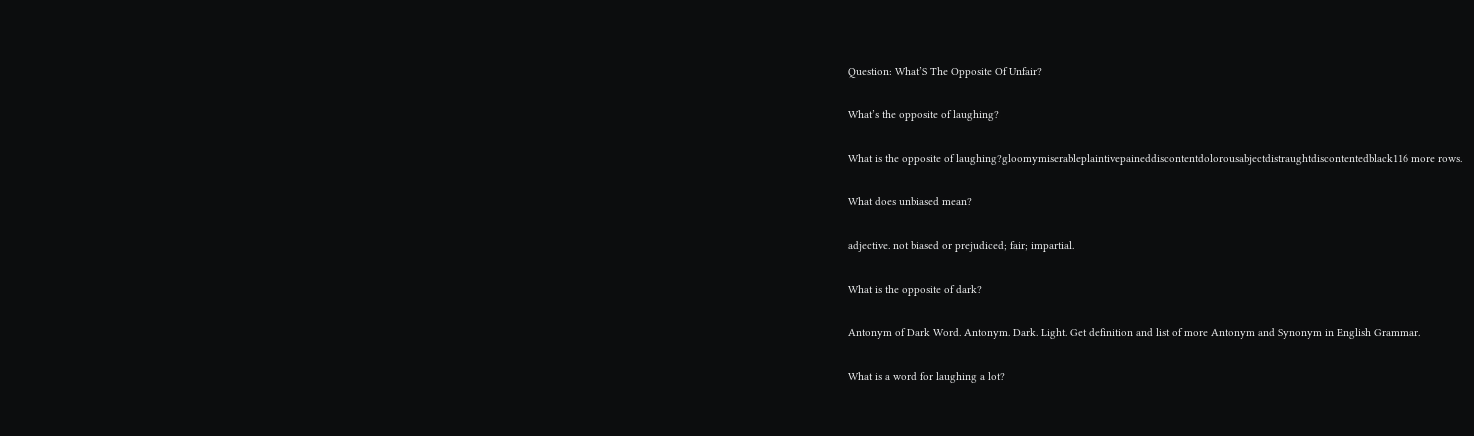Question: What’S The Opposite Of Unfair?

What’s the opposite of laughing?

What is the opposite of laughing?gloomymiserableplaintivepaineddiscontentdolorousabjectdistraughtdiscontentedblack116 more rows.

What does unbiased mean?

adjective. not biased or prejudiced; fair; impartial.

What is the opposite of dark?

Antonym of Dark Word. Antonym. Dark. Light. Get definition and list of more Antonym and Synonym in English Grammar.

What is a word for laughing a lot?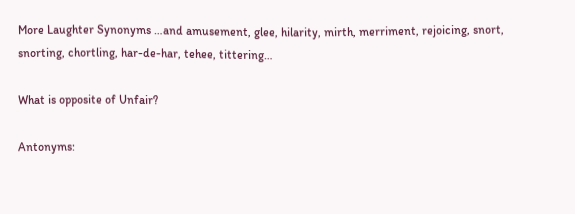More Laughter Synonyms …and amusement, glee, hilarity, mirth, merriment, rejoicing, snort, snorting, chortling, har-de-har, tehee, tittering…

What is opposite of Unfair?

Antonyms: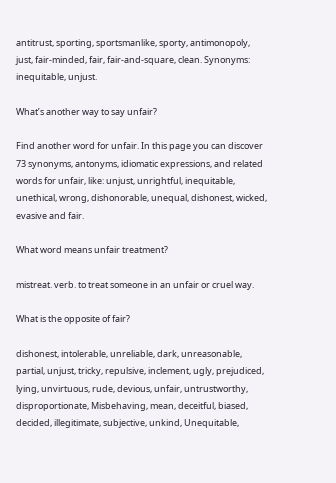antitrust, sporting, sportsmanlike, sporty, antimonopoly, just, fair-minded, fair, fair-and-square, clean. Synonyms: inequitable, unjust.

What’s another way to say unfair?

Find another word for unfair. In this page you can discover 73 synonyms, antonyms, idiomatic expressions, and related words for unfair, like: unjust, unrightful, inequitable, unethical, wrong, dishonorable, unequal, dishonest, wicked, evasive and fair.

What word means unfair treatment?

mistreat. verb. to treat someone in an unfair or cruel way.

What is the opposite of fair?

dishonest, intolerable, unreliable, dark, unreasonable, partial, unjust, tricky, repulsive, inclement, ugly, prejudiced, lying, unvirtuous, rude, devious, unfair, untrustworthy, disproportionate, Misbehaving, mean, deceitful, biased, decided, illegitimate, subjective, unkind, Unequitable,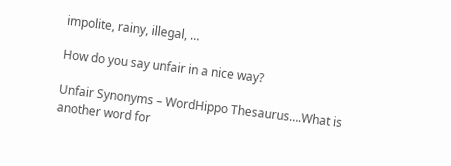impolite, rainy, illegal, …

How do you say unfair in a nice way?

Unfair Synonyms – WordHippo Thesaurus….What is another word for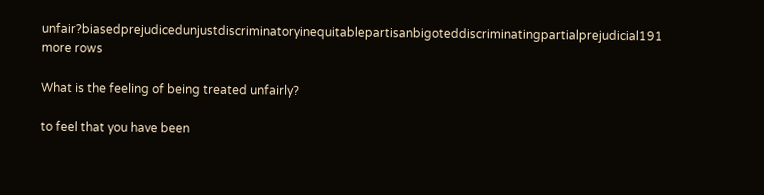unfair?biasedprejudicedunjustdiscriminatoryinequitablepartisanbigoteddiscriminatingpartialprejudicial191 more rows

What is the feeling of being treated unfairly?

to feel that you have been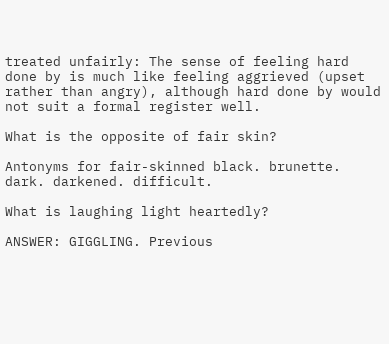treated unfairly: The sense of feeling hard done by is much like feeling aggrieved (upset rather than angry), although hard done by would not suit a formal register well.

What is the opposite of fair skin?

Antonyms for fair-skinned black. brunette. dark. darkened. difficult.

What is laughing light heartedly?

ANSWER: GIGGLING. Previous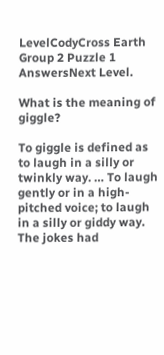LevelCodyCross Earth Group 2 Puzzle 1 AnswersNext Level.

What is the meaning of giggle?

To giggle is defined as to laugh in a silly or twinkly way. … To laugh gently or in a high-pitched voice; to laugh in a silly or giddy way. The jokes had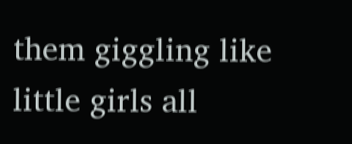them giggling like little girls all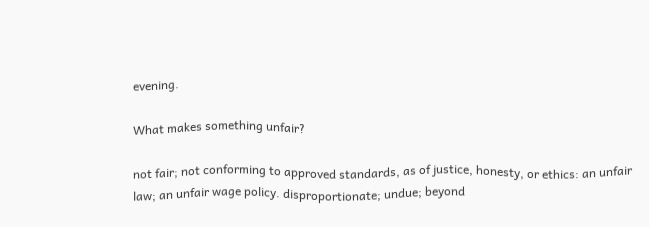evening.

What makes something unfair?

not fair; not conforming to approved standards, as of justice, honesty, or ethics: an unfair law; an unfair wage policy. disproportionate; undue; beyond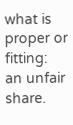what is proper or fitting: an unfair share.